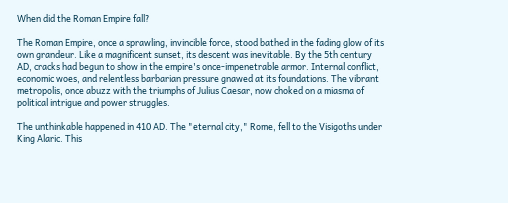When did the Roman Empire fall?

The Roman Empire, once a sprawling, invincible force, stood bathed in the fading glow of its own grandeur. Like a magnificent sunset, its descent was inevitable. By the 5th century AD, cracks had begun to show in the empire's once-impenetrable armor. Internal conflict, economic woes, and relentless barbarian pressure gnawed at its foundations. The vibrant metropolis, once abuzz with the triumphs of Julius Caesar, now choked on a miasma of political intrigue and power struggles.

The unthinkable happened in 410 AD. The "eternal city," Rome, fell to the Visigoths under King Alaric. This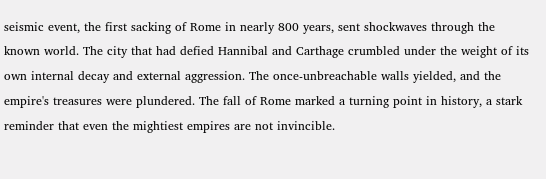seismic event, the first sacking of Rome in nearly 800 years, sent shockwaves through the known world. The city that had defied Hannibal and Carthage crumbled under the weight of its own internal decay and external aggression. The once-unbreachable walls yielded, and the empire's treasures were plundered. The fall of Rome marked a turning point in history, a stark reminder that even the mightiest empires are not invincible.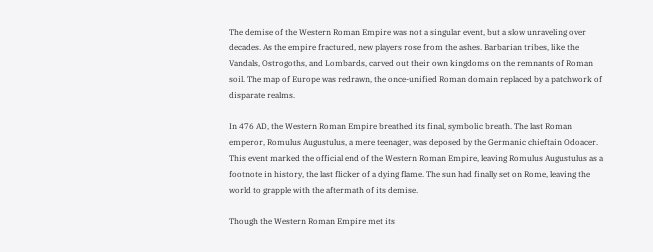The demise of the Western Roman Empire was not a singular event, but a slow unraveling over decades. As the empire fractured, new players rose from the ashes. Barbarian tribes, like the Vandals, Ostrogoths, and Lombards, carved out their own kingdoms on the remnants of Roman soil. The map of Europe was redrawn, the once-unified Roman domain replaced by a patchwork of disparate realms.

In 476 AD, the Western Roman Empire breathed its final, symbolic breath. The last Roman emperor, Romulus Augustulus, a mere teenager, was deposed by the Germanic chieftain Odoacer. This event marked the official end of the Western Roman Empire, leaving Romulus Augustulus as a footnote in history, the last flicker of a dying flame. The sun had finally set on Rome, leaving the world to grapple with the aftermath of its demise.

Though the Western Roman Empire met its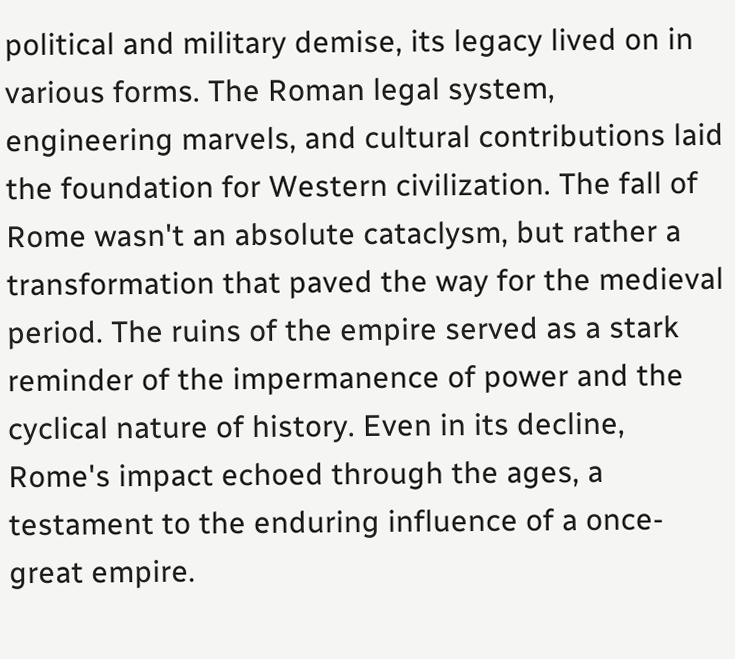political and military demise, its legacy lived on in various forms. The Roman legal system, engineering marvels, and cultural contributions laid the foundation for Western civilization. The fall of Rome wasn't an absolute cataclysm, but rather a transformation that paved the way for the medieval period. The ruins of the empire served as a stark reminder of the impermanence of power and the cyclical nature of history. Even in its decline, Rome's impact echoed through the ages, a testament to the enduring influence of a once-great empire.